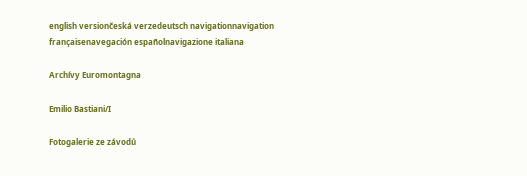english versiončeská verzedeutsch navigationnavigation françaisenavegación españolnavigazione italiana

Archívy Euromontagna

Emilio Bastiani/I

Fotogalerie ze závodů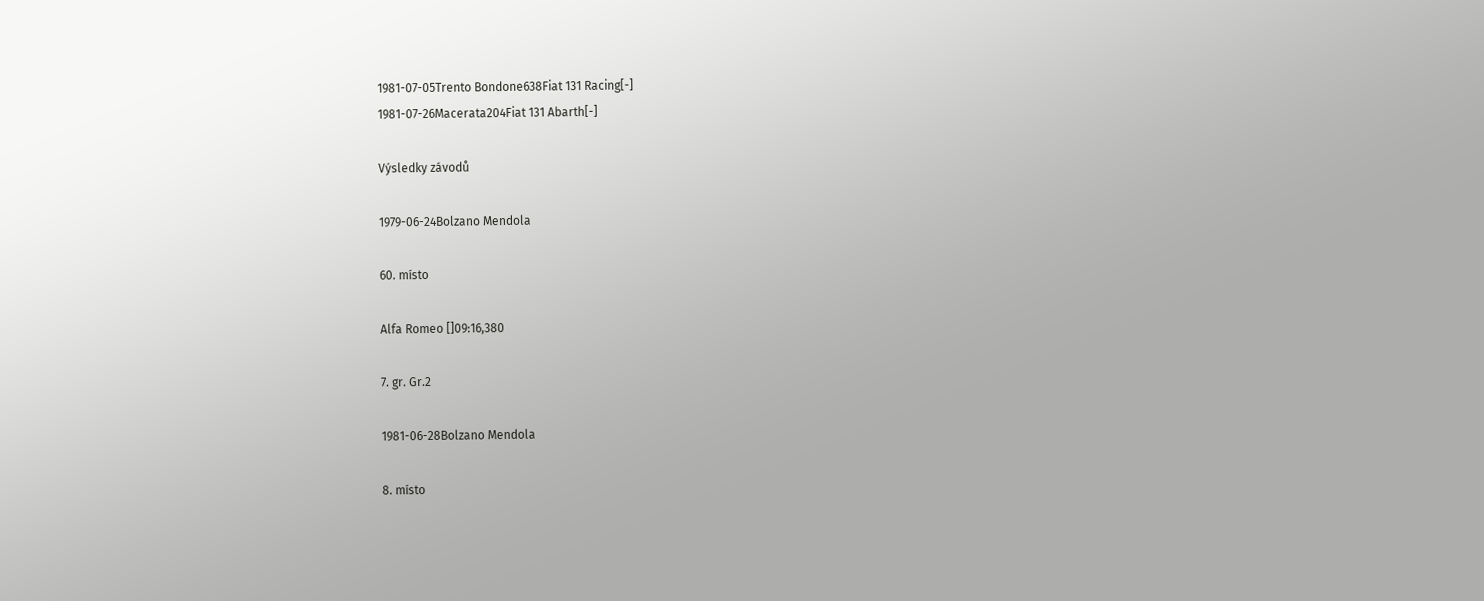1981-07-05Trento Bondone638Fiat 131 Racing[-]
1981-07-26Macerata204Fiat 131 Abarth[-]

Výsledky závodů

1979-06-24Bolzano Mendola

60. místo

Alfa Romeo []09:16,380

7. gr. Gr.2

1981-06-28Bolzano Mendola

8. místo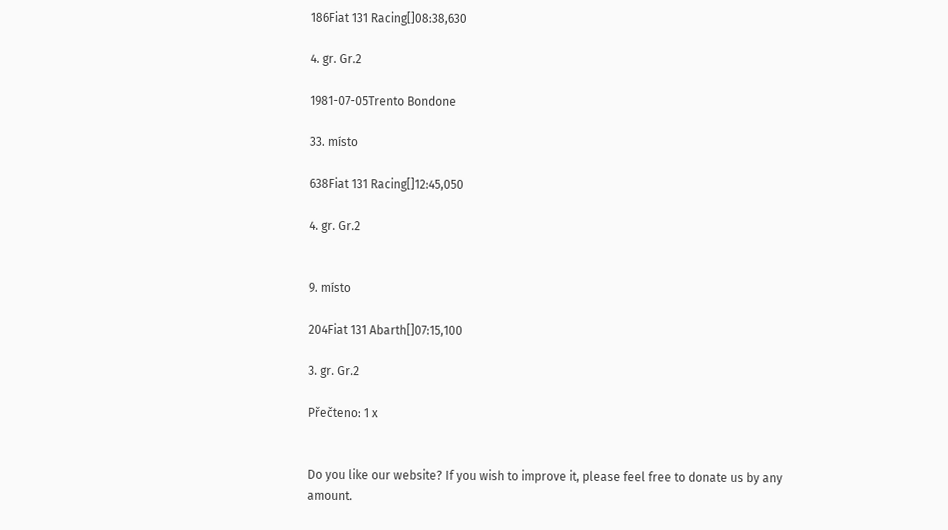186Fiat 131 Racing[]08:38,630

4. gr. Gr.2

1981-07-05Trento Bondone

33. místo

638Fiat 131 Racing[]12:45,050

4. gr. Gr.2


9. místo

204Fiat 131 Abarth[]07:15,100

3. gr. Gr.2

Přečteno: 1 x


Do you like our website? If you wish to improve it, please feel free to donate us by any amount.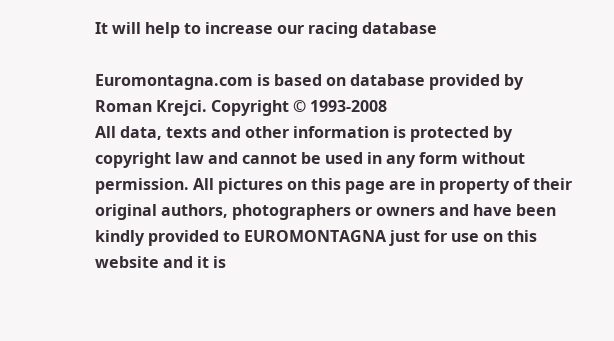It will help to increase our racing database

Euromontagna.com is based on database provided by Roman Krejci. Copyright © 1993-2008
All data, texts and other information is protected by copyright law and cannot be used in any form without permission. All pictures on this page are in property of their original authors, photographers or owners and have been kindly provided to EUROMONTAGNA just for use on this website and it is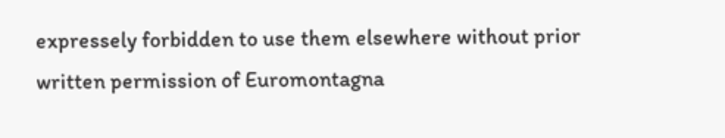expressely forbidden to use them elsewhere without prior written permission of Euromontagna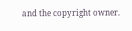and the copyright owner.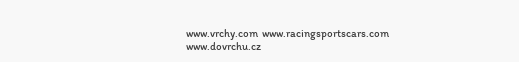www.vrchy.com  www.racingsportscars.com  www.dovrchu.cz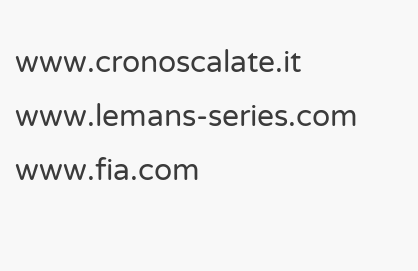www.cronoscalate.it  www.lemans-series.com  www.fia.com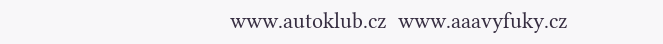www.autoklub.cz  www.aaavyfuky.cz